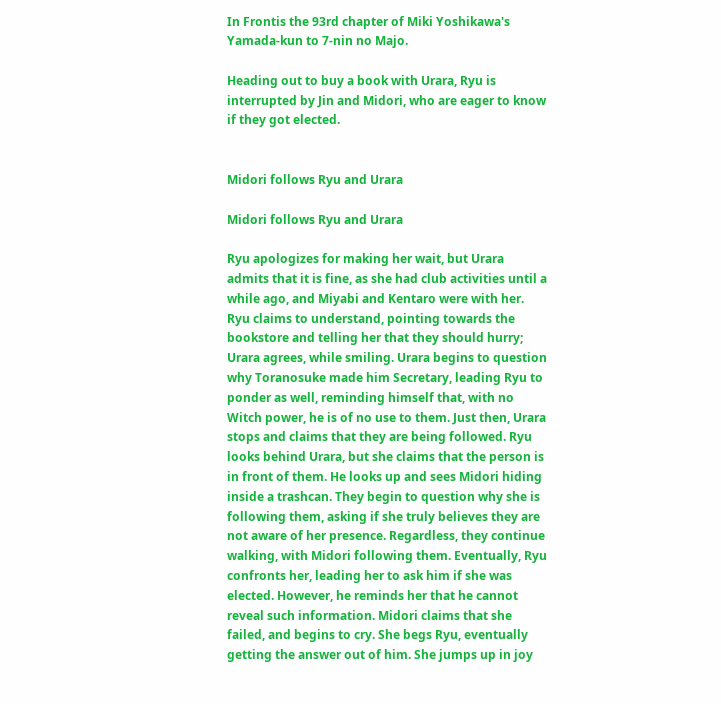In Frontis the 93rd chapter of Miki Yoshikawa's Yamada-kun to 7-nin no Majo.

Heading out to buy a book with Urara, Ryu is interrupted by Jin and Midori, who are eager to know if they got elected.


Midori follows Ryu and Urara

Midori follows Ryu and Urara

Ryu apologizes for making her wait, but Urara admits that it is fine, as she had club activities until a while ago, and Miyabi and Kentaro were with her. Ryu claims to understand, pointing towards the bookstore and telling her that they should hurry; Urara agrees, while smiling. Urara begins to question why Toranosuke made him Secretary, leading Ryu to ponder as well, reminding himself that, with no Witch power, he is of no use to them. Just then, Urara stops and claims that they are being followed. Ryu looks behind Urara, but she claims that the person is in front of them. He looks up and sees Midori hiding inside a trashcan. They begin to question why she is following them, asking if she truly believes they are not aware of her presence. Regardless, they continue walking, with Midori following them. Eventually, Ryu confronts her, leading her to ask him if she was elected. However, he reminds her that he cannot reveal such information. Midori claims that she failed, and begins to cry. She begs Ryu, eventually getting the answer out of him. She jumps up in joy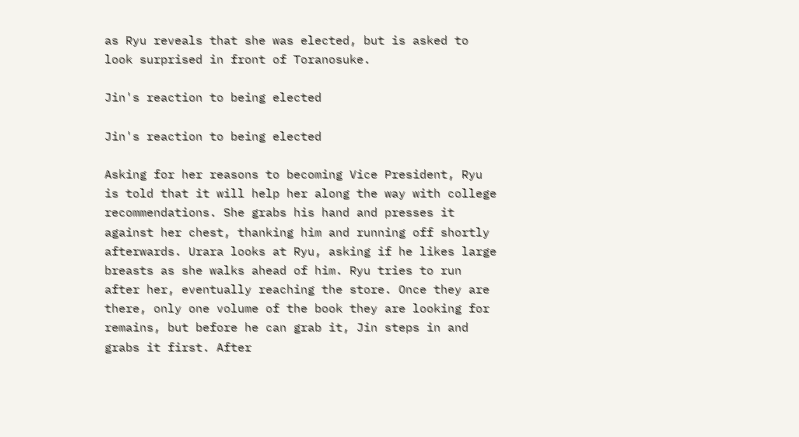as Ryu reveals that she was elected, but is asked to look surprised in front of Toranosuke.

Jin's reaction to being elected

Jin's reaction to being elected

Asking for her reasons to becoming Vice President, Ryu is told that it will help her along the way with college recommendations. She grabs his hand and presses it against her chest, thanking him and running off shortly afterwards. Urara looks at Ryu, asking if he likes large breasts as she walks ahead of him. Ryu tries to run after her, eventually reaching the store. Once they are there, only one volume of the book they are looking for remains, but before he can grab it, Jin steps in and grabs it first. After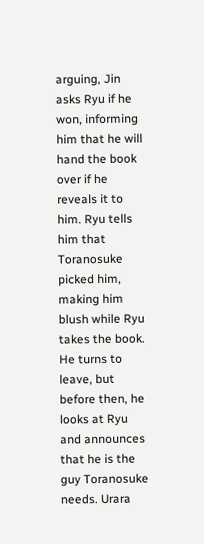arguing, Jin asks Ryu if he won, informing him that he will hand the book over if he reveals it to him. Ryu tells him that Toranosuke picked him, making him blush while Ryu takes the book. He turns to leave, but before then, he looks at Ryu and announces that he is the guy Toranosuke needs. Urara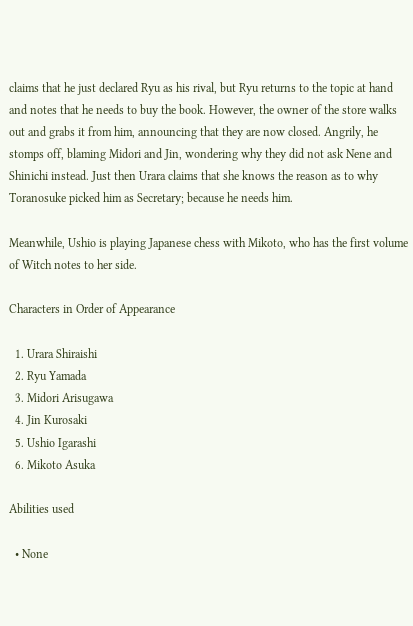claims that he just declared Ryu as his rival, but Ryu returns to the topic at hand and notes that he needs to buy the book. However, the owner of the store walks out and grabs it from him, announcing that they are now closed. Angrily, he stomps off, blaming Midori and Jin, wondering why they did not ask Nene and Shinichi instead. Just then Urara claims that she knows the reason as to why Toranosuke picked him as Secretary; because he needs him.

Meanwhile, Ushio is playing Japanese chess with Mikoto, who has the first volume of Witch notes to her side.

Characters in Order of Appearance

  1. Urara Shiraishi
  2. Ryu Yamada
  3. Midori Arisugawa
  4. Jin Kurosaki
  5. Ushio Igarashi
  6. Mikoto Asuka

Abilities used

  • None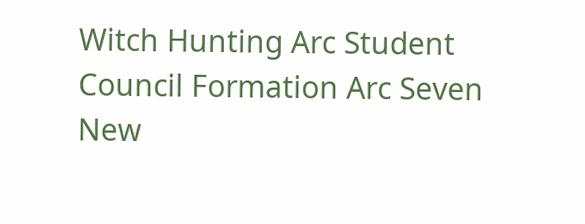Witch Hunting Arc Student Council Formation Arc Seven New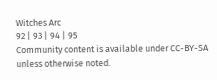Witches Arc
92 | 93 | 94 | 95
Community content is available under CC-BY-SA unless otherwise noted.